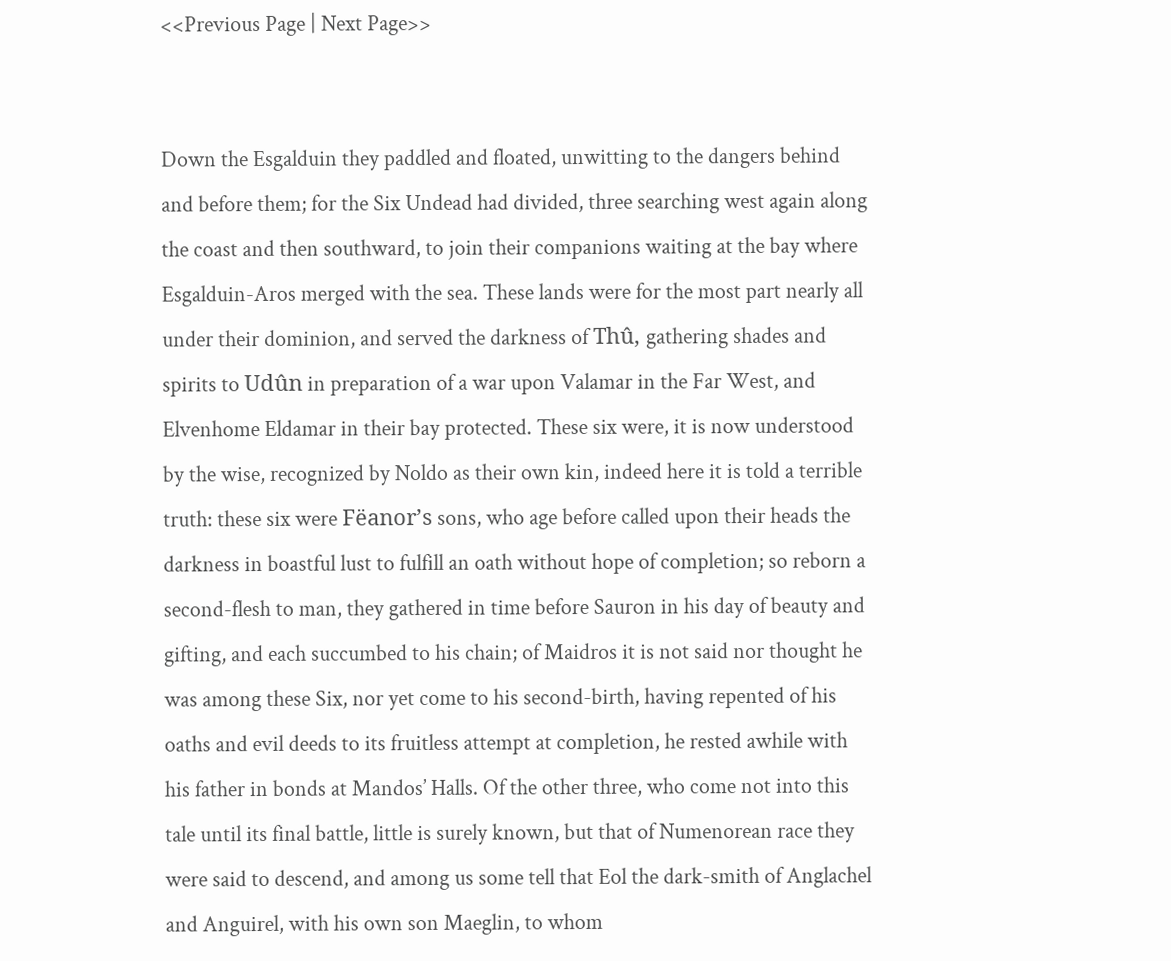<<Previous Page | Next Page>>


Down the Esgalduin they paddled and floated, unwitting to the dangers behind and before them; for the Six Undead had divided, three searching west again along the coast and then southward, to join their companions waiting at the bay where Esgalduin-Aros merged with the sea. These lands were for the most part nearly all under their dominion, and served the darkness of Thû, gathering shades and spirits to Udûn in preparation of a war upon Valamar in the Far West, and Elvenhome Eldamar in their bay protected. These six were, it is now understood by the wise, recognized by Noldo as their own kin, indeed here it is told a terrible truth: these six were Fëanor’s sons, who age before called upon their heads the darkness in boastful lust to fulfill an oath without hope of completion; so reborn a second-flesh to man, they gathered in time before Sauron in his day of beauty and gifting, and each succumbed to his chain; of Maidros it is not said nor thought he was among these Six, nor yet come to his second-birth, having repented of his oaths and evil deeds to its fruitless attempt at completion, he rested awhile with his father in bonds at Mandos’ Halls. Of the other three, who come not into this tale until its final battle, little is surely known, but that of Numenorean race they were said to descend, and among us some tell that Eol the dark-smith of Anglachel and Anguirel, with his own son Maeglin, to whom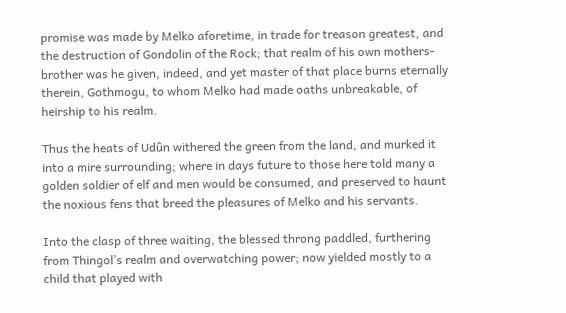promise was made by Melko aforetime, in trade for treason greatest, and the destruction of Gondolin of the Rock; that realm of his own mothers-brother was he given, indeed, and yet master of that place burns eternally therein, Gothmogu, to whom Melko had made oaths unbreakable, of heirship to his realm.

Thus the heats of Udûn withered the green from the land, and murked it into a mire surrounding; where in days future to those here told many a golden soldier of elf and men would be consumed, and preserved to haunt the noxious fens that breed the pleasures of Melko and his servants.

Into the clasp of three waiting, the blessed throng paddled, furthering from Thingol’s realm and overwatching power; now yielded mostly to a child that played with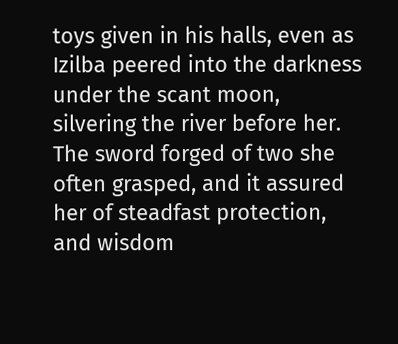toys given in his halls, even as Izilba peered into the darkness under the scant moon, silvering the river before her. The sword forged of two she often grasped, and it assured her of steadfast protection, and wisdom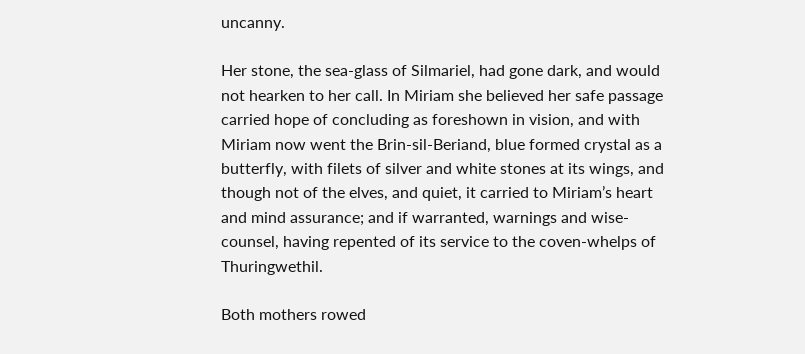uncanny.

Her stone, the sea-glass of Silmariel, had gone dark, and would not hearken to her call. In Miriam she believed her safe passage carried hope of concluding as foreshown in vision, and with Miriam now went the Brin-sil-Beriand, blue formed crystal as a butterfly, with filets of silver and white stones at its wings, and though not of the elves, and quiet, it carried to Miriam’s heart and mind assurance; and if warranted, warnings and wise-counsel, having repented of its service to the coven-whelps of Thuringwethil.

Both mothers rowed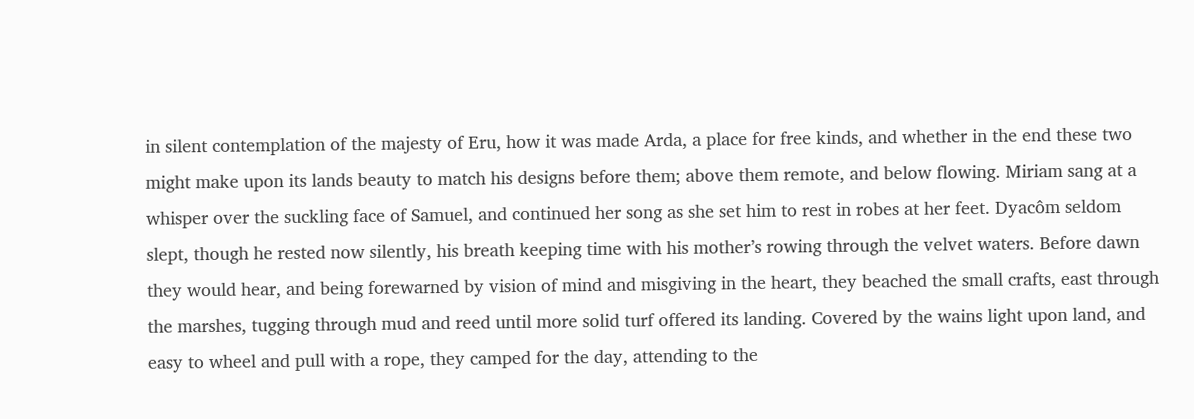in silent contemplation of the majesty of Eru, how it was made Arda, a place for free kinds, and whether in the end these two might make upon its lands beauty to match his designs before them; above them remote, and below flowing. Miriam sang at a whisper over the suckling face of Samuel, and continued her song as she set him to rest in robes at her feet. Dyacôm seldom slept, though he rested now silently, his breath keeping time with his mother’s rowing through the velvet waters. Before dawn they would hear, and being forewarned by vision of mind and misgiving in the heart, they beached the small crafts, east through the marshes, tugging through mud and reed until more solid turf offered its landing. Covered by the wains light upon land, and easy to wheel and pull with a rope, they camped for the day, attending to the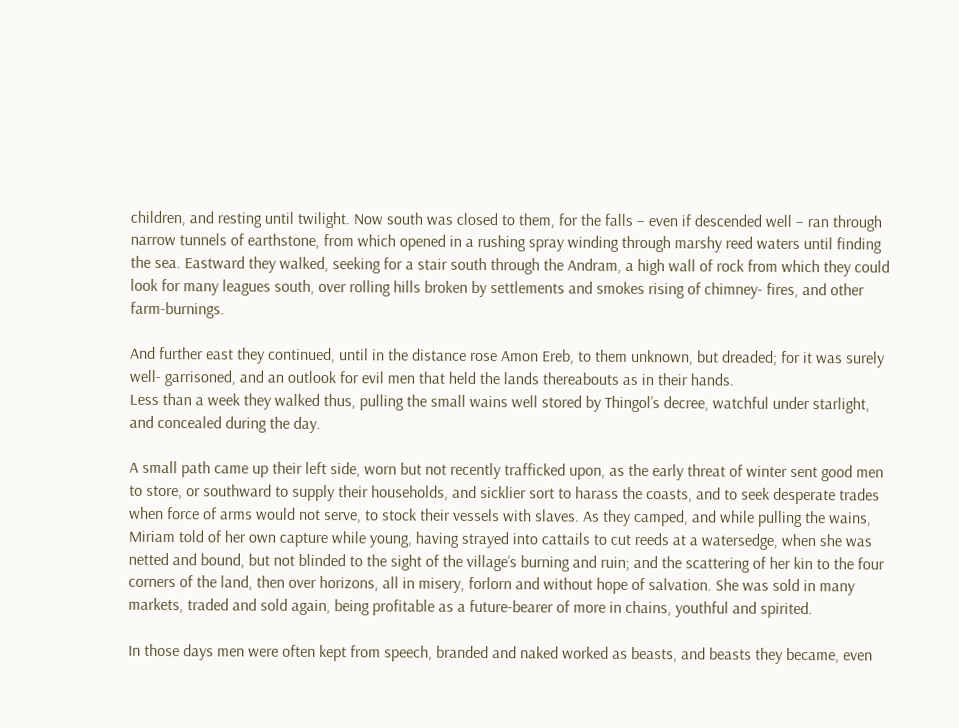children, and resting until twilight. Now south was closed to them, for the falls – even if descended well – ran through narrow tunnels of earthstone, from which opened in a rushing spray winding through marshy reed waters until finding the sea. Eastward they walked, seeking for a stair south through the Andram, a high wall of rock from which they could look for many leagues south, over rolling hills broken by settlements and smokes rising of chimney- fires, and other farm-burnings.

And further east they continued, until in the distance rose Amon Ereb, to them unknown, but dreaded; for it was surely well- garrisoned, and an outlook for evil men that held the lands thereabouts as in their hands.
Less than a week they walked thus, pulling the small wains well stored by Thingol’s decree, watchful under starlight, and concealed during the day.

A small path came up their left side, worn but not recently trafficked upon, as the early threat of winter sent good men to store, or southward to supply their households, and sicklier sort to harass the coasts, and to seek desperate trades when force of arms would not serve, to stock their vessels with slaves. As they camped, and while pulling the wains, Miriam told of her own capture while young, having strayed into cattails to cut reeds at a watersedge, when she was netted and bound, but not blinded to the sight of the village’s burning and ruin; and the scattering of her kin to the four corners of the land, then over horizons, all in misery, forlorn and without hope of salvation. She was sold in many markets, traded and sold again, being profitable as a future-bearer of more in chains, youthful and spirited.

In those days men were often kept from speech, branded and naked worked as beasts, and beasts they became, even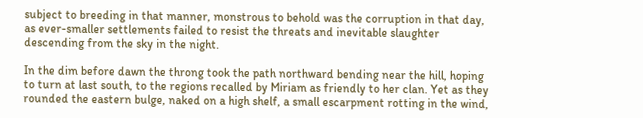subject to breeding in that manner, monstrous to behold was the corruption in that day, as ever-smaller settlements failed to resist the threats and inevitable slaughter descending from the sky in the night.

In the dim before dawn the throng took the path northward bending near the hill, hoping to turn at last south, to the regions recalled by Miriam as friendly to her clan. Yet as they rounded the eastern bulge, naked on a high shelf, a small escarpment rotting in the wind,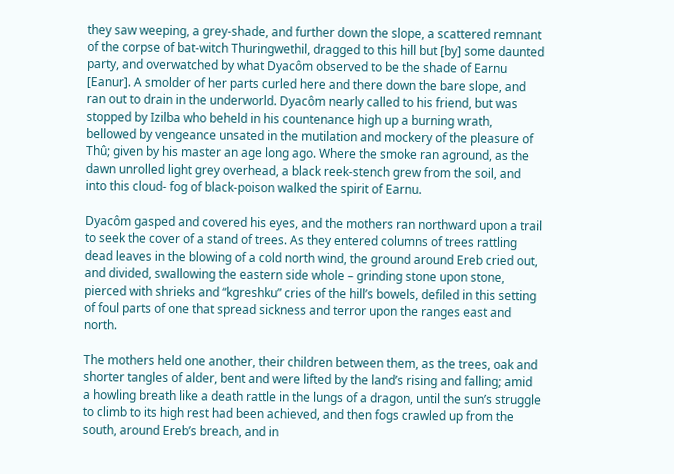they saw weeping, a grey-shade, and further down the slope, a scattered remnant of the corpse of bat-witch Thuringwethil, dragged to this hill but [by] some daunted party, and overwatched by what Dyacôm observed to be the shade of Earnu [Eanur]. A smolder of her parts curled here and there down the bare slope, and ran out to drain in the underworld. Dyacôm nearly called to his friend, but was stopped by Izilba who beheld in his countenance high up a burning wrath, bellowed by vengeance unsated in the mutilation and mockery of the pleasure of Thû; given by his master an age long ago. Where the smoke ran aground, as the dawn unrolled light grey overhead, a black reek-stench grew from the soil, and into this cloud- fog of black-poison walked the spirit of Earnu.

Dyacôm gasped and covered his eyes, and the mothers ran northward upon a trail to seek the cover of a stand of trees. As they entered columns of trees rattling dead leaves in the blowing of a cold north wind, the ground around Ereb cried out, and divided, swallowing the eastern side whole – grinding stone upon stone, pierced with shrieks and “kgreshku” cries of the hill’s bowels, defiled in this setting of foul parts of one that spread sickness and terror upon the ranges east and north.

The mothers held one another, their children between them, as the trees, oak and shorter tangles of alder, bent and were lifted by the land’s rising and falling; amid a howling breath like a death rattle in the lungs of a dragon, until the sun’s struggle to climb to its high rest had been achieved, and then fogs crawled up from the south, around Ereb’s breach, and in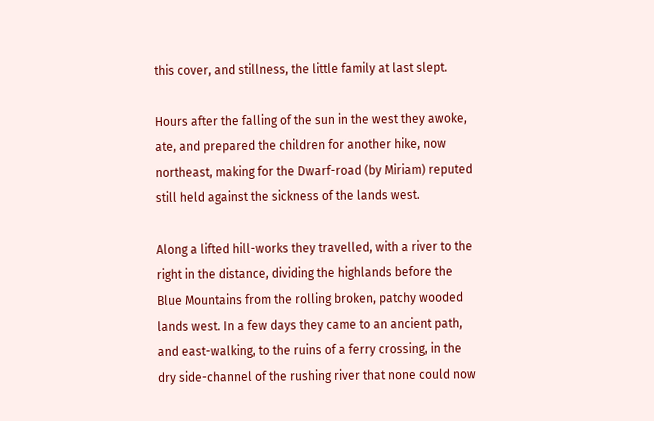this cover, and stillness, the little family at last slept.

Hours after the falling of the sun in the west they awoke, ate, and prepared the children for another hike, now northeast, making for the Dwarf-road (by Miriam) reputed still held against the sickness of the lands west.

Along a lifted hill-works they travelled, with a river to the right in the distance, dividing the highlands before the Blue Mountains from the rolling broken, patchy wooded lands west. In a few days they came to an ancient path, and east-walking, to the ruins of a ferry crossing, in the dry side-channel of the rushing river that none could now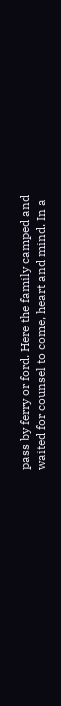pass by ferry or ford. Here the family camped and waited for counsel to come, heart and mind. In a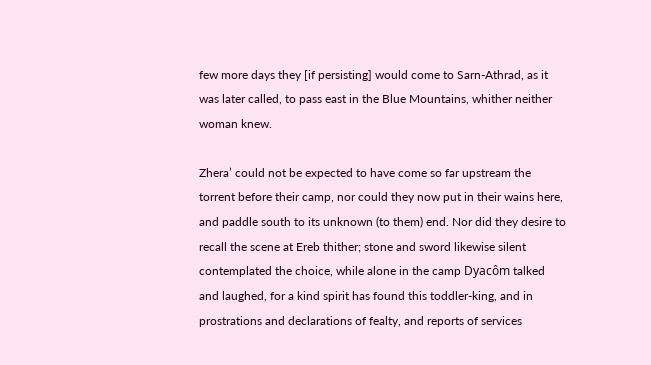few more days they [if persisting] would come to Sarn-Athrad, as it was later called, to pass east in the Blue Mountains, whither neither woman knew.

Zhera’ could not be expected to have come so far upstream the torrent before their camp, nor could they now put in their wains here, and paddle south to its unknown (to them) end. Nor did they desire to recall the scene at Ereb thither; stone and sword likewise silent contemplated the choice, while alone in the camp Dyacôm talked and laughed, for a kind spirit has found this toddler-king, and in prostrations and declarations of fealty, and reports of services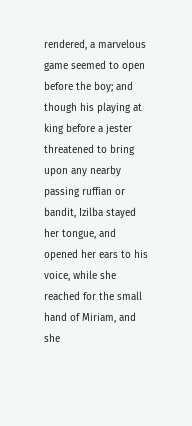rendered, a marvelous game seemed to open before the boy; and though his playing at king before a jester threatened to bring upon any nearby passing ruffian or bandit, Izilba stayed her tongue, and opened her ears to his voice, while she reached for the small hand of Miriam, and she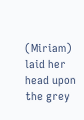(Miriam) laid her head upon the grey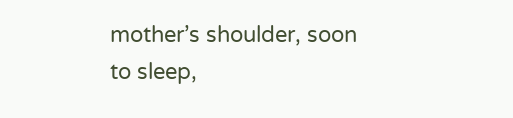mother’s shoulder, soon to sleep,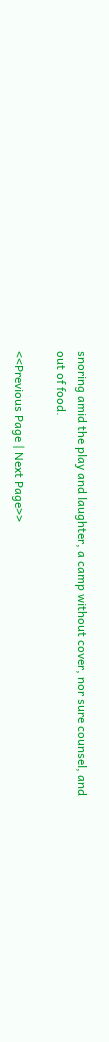snoring amid the play and laughter, a camp without cover, nor sure counsel, and out of food.

<<Previous Page | Next Page>>